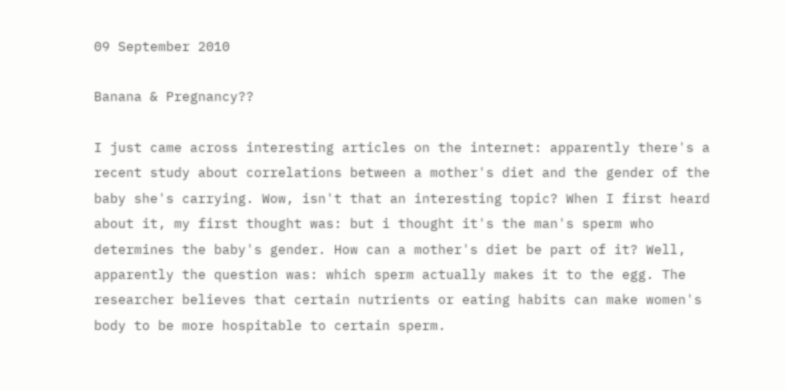09 September 2010

Banana & Pregnancy??

I just came across interesting articles on the internet: apparently there's a recent study about correlations between a mother's diet and the gender of the baby she's carrying. Wow, isn't that an interesting topic? When I first heard about it, my first thought was: but i thought it's the man's sperm who determines the baby's gender. How can a mother's diet be part of it? Well, apparently the question was: which sperm actually makes it to the egg. The researcher believes that certain nutrients or eating habits can make women's body to be more hospitable to certain sperm.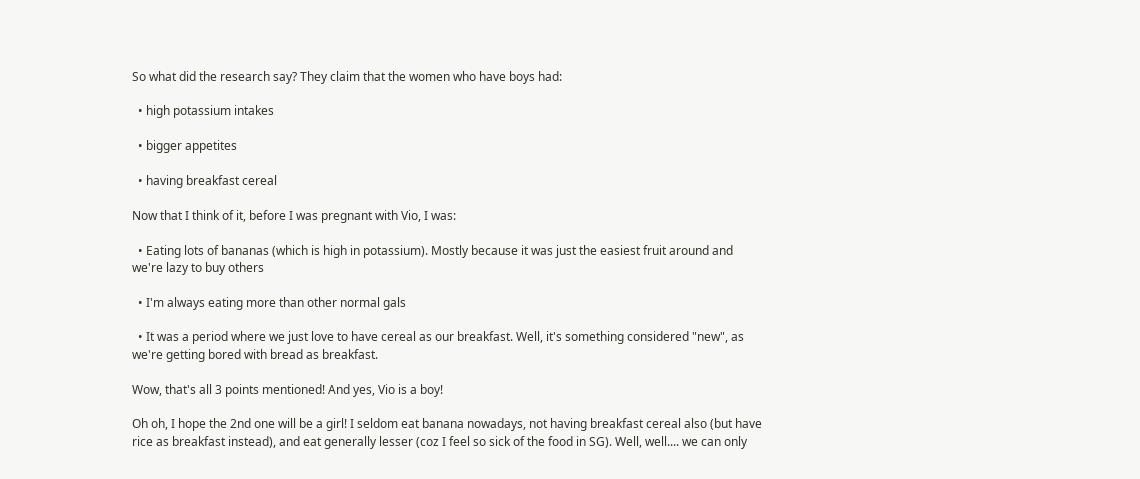So what did the research say? They claim that the women who have boys had:

  • high potassium intakes

  • bigger appetites

  • having breakfast cereal

Now that I think of it, before I was pregnant with Vio, I was:

  • Eating lots of bananas (which is high in potassium). Mostly because it was just the easiest fruit around and we're lazy to buy others

  • I'm always eating more than other normal gals

  • It was a period where we just love to have cereal as our breakfast. Well, it's something considered "new", as we're getting bored with bread as breakfast.

Wow, that's all 3 points mentioned! And yes, Vio is a boy!

Oh oh, I hope the 2nd one will be a girl! I seldom eat banana nowadays, not having breakfast cereal also (but have rice as breakfast instead), and eat generally lesser (coz I feel so sick of the food in SG). Well, well.... we can only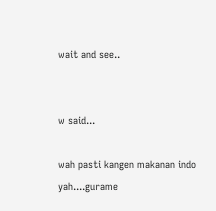wait and see..


w said...

wah pasti kangen makanan indo yah....gurame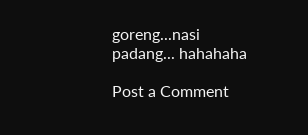goreng...nasi padang... hahahaha

Post a Comment